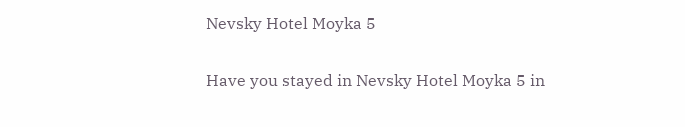Nevsky Hotel Moyka 5

Have you stayed in Nevsky Hotel Moyka 5 in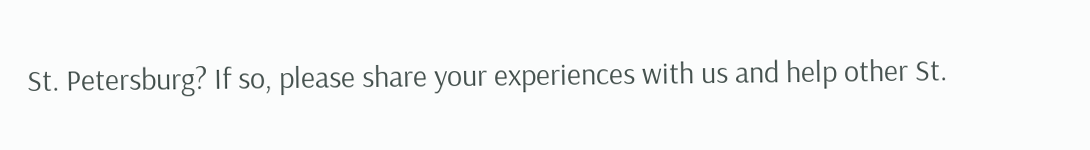St. Petersburg? If so, please share your experiences with us and help other St.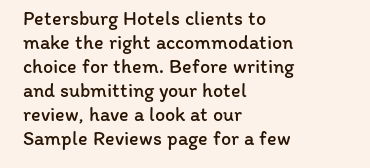Petersburg Hotels clients to make the right accommodation choice for them. Before writing and submitting your hotel review, have a look at our Sample Reviews page for a few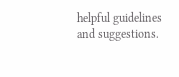helpful guidelines and suggestions.